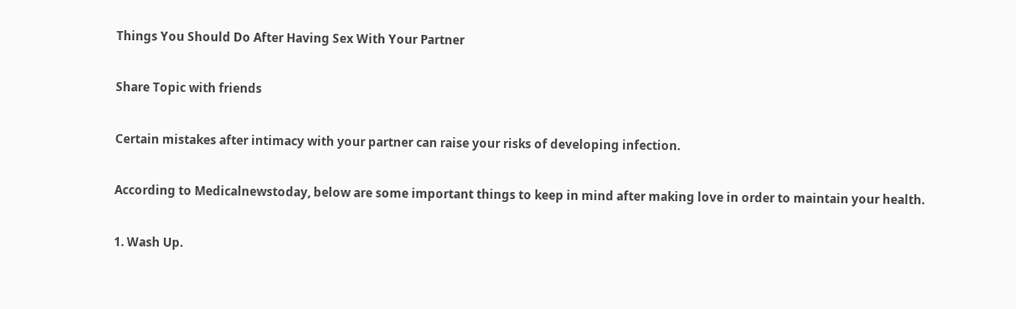Things You Should Do After Having Sex With Your Partner

Share Topic with friends

Certain mistakes after intimacy with your partner can raise your risks of developing infection.

According to Medicalnewstoday, below are some important things to keep in mind after making love in order to maintain your health.

1. Wash Up.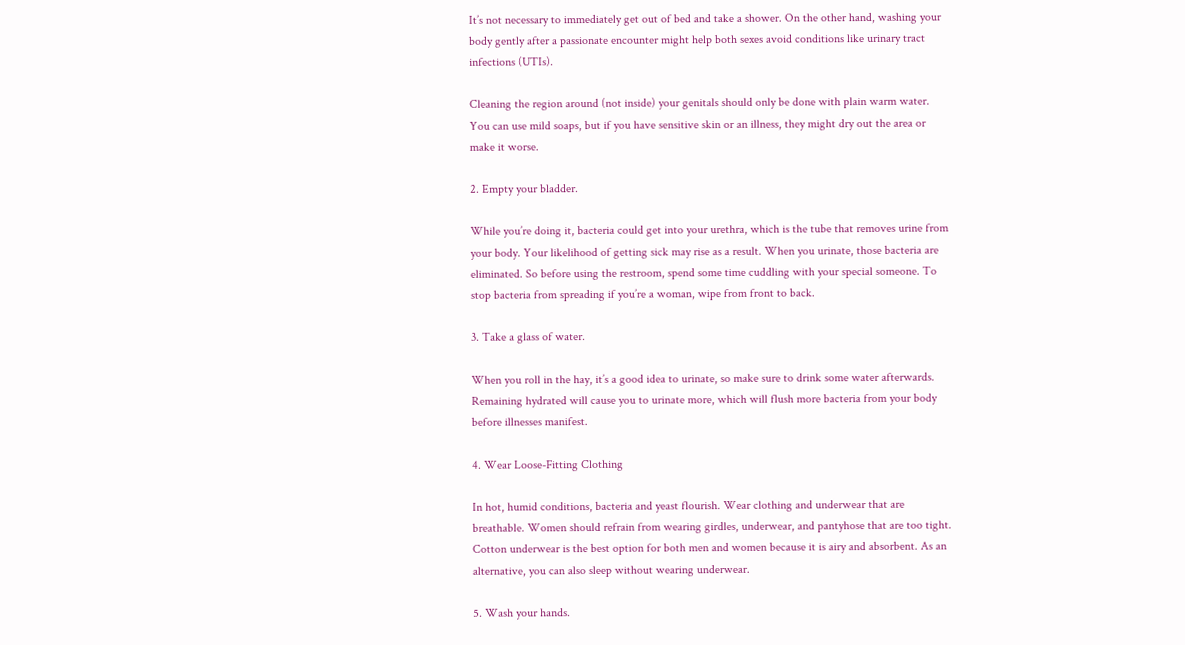It’s not necessary to immediately get out of bed and take a shower. On the other hand, washing your body gently after a passionate encounter might help both sexes avoid conditions like urinary tract infections (UTIs).

Cleaning the region around (not inside) your genitals should only be done with plain warm water. You can use mild soaps, but if you have sensitive skin or an illness, they might dry out the area or make it worse.

2. Empty your bladder.

While you’re doing it, bacteria could get into your urethra, which is the tube that removes urine from your body. Your likelihood of getting sick may rise as a result. When you urinate, those bacteria are eliminated. So before using the restroom, spend some time cuddling with your special someone. To stop bacteria from spreading if you’re a woman, wipe from front to back.

3. Take a glass of water.

When you roll in the hay, it’s a good idea to urinate, so make sure to drink some water afterwards. Remaining hydrated will cause you to urinate more, which will flush more bacteria from your body before illnesses manifest.

4. Wear Loose-Fitting Clothing

In hot, humid conditions, bacteria and yeast flourish. Wear clothing and underwear that are breathable. Women should refrain from wearing girdles, underwear, and pantyhose that are too tight. Cotton underwear is the best option for both men and women because it is airy and absorbent. As an alternative, you can also sleep without wearing underwear.

5. Wash your hands.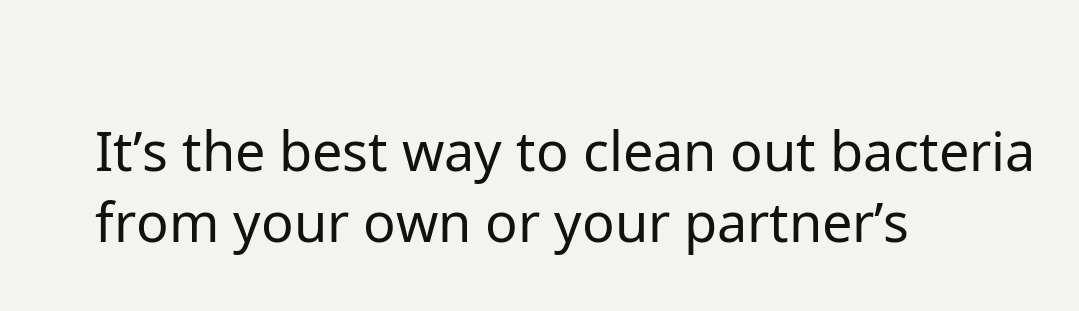It’s the best way to clean out bacteria from your own or your partner’s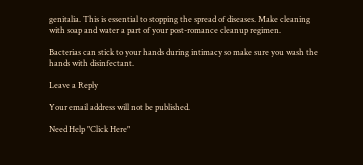genitalia. This is essential to stopping the spread of diseases. Make cleaning with soap and water a part of your post-romance cleanup regimen.

Bacterias can stick to your hands during intimacy so make sure you wash the hands with disinfectant.

Leave a Reply

Your email address will not be published.

Need Help "Click Here"